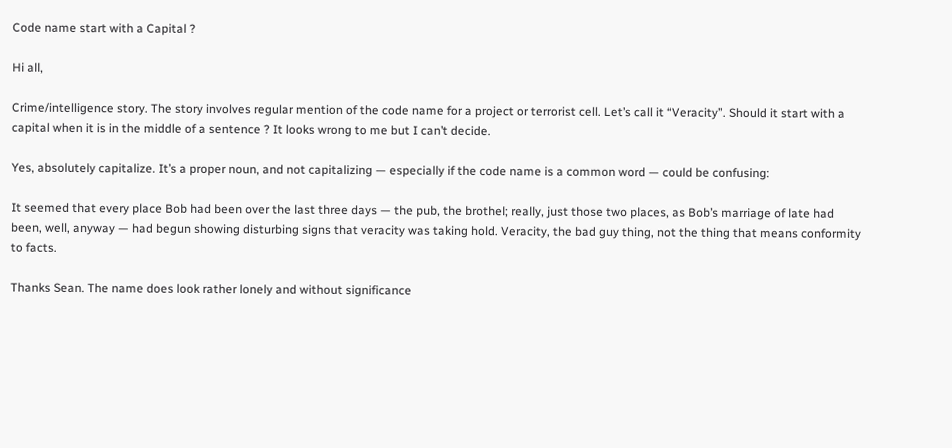Code name start with a Capital ?

Hi all,

Crime/intelligence story. The story involves regular mention of the code name for a project or terrorist cell. Let’s call it “Veracity”. Should it start with a capital when it is in the middle of a sentence ? It looks wrong to me but I can’t decide.

Yes, absolutely capitalize. It’s a proper noun, and not capitalizing — especially if the code name is a common word — could be confusing:

It seemed that every place Bob had been over the last three days — the pub, the brothel; really, just those two places, as Bob’s marriage of late had been, well, anyway — had begun showing disturbing signs that veracity was taking hold. Veracity, the bad guy thing, not the thing that means conformity to facts.

Thanks Sean. The name does look rather lonely and without significance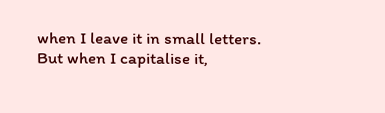when I leave it in small letters. But when I capitalise it,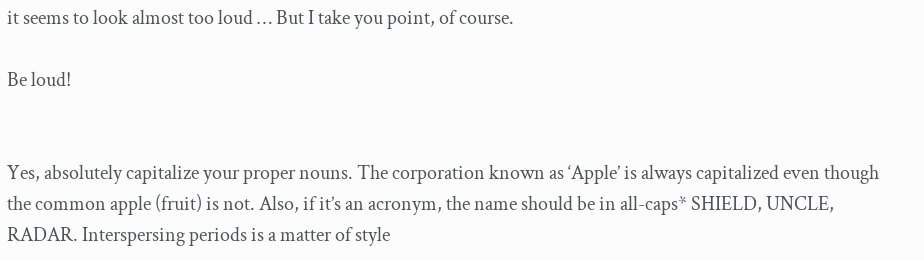it seems to look almost too loud … But I take you point, of course.

Be loud!


Yes, absolutely capitalize your proper nouns. The corporation known as ‘Apple’ is always capitalized even though the common apple (fruit) is not. Also, if it’s an acronym, the name should be in all-caps* SHIELD, UNCLE, RADAR. Interspersing periods is a matter of style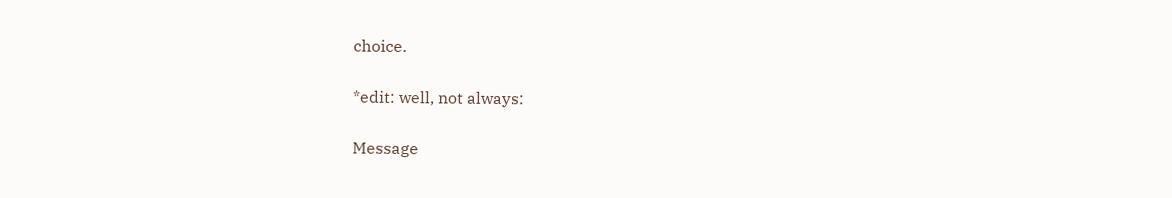choice.

*edit: well, not always:

Message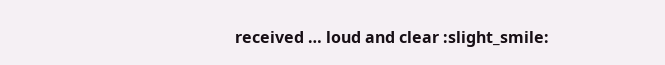received … loud and clear :slight_smile: